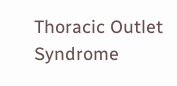Thoracic Outlet Syndrome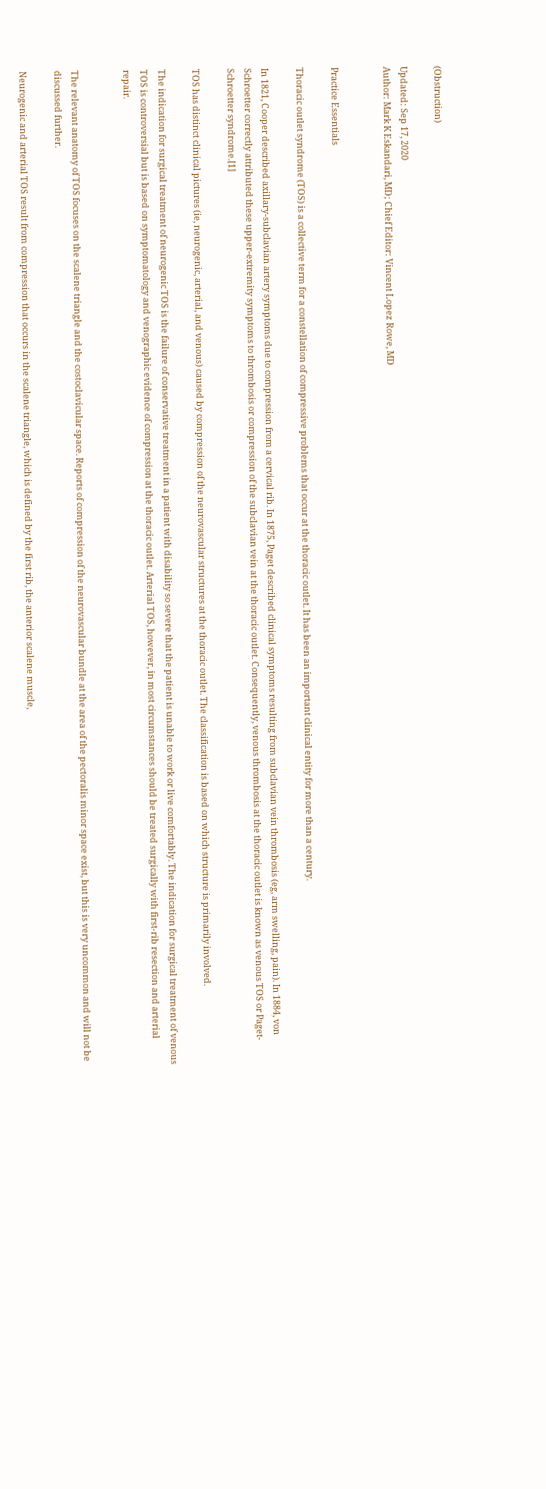(Obstruction)

Updated: Sep 17, 2020
Author: Mark K Eskandari, MD; Chief Editor: Vincent Lopez Rowe, MD


Practice Essentials

Thoracic outlet syndrome (TOS) is a collective term for a constellation of compressive problems that occur at the thoracic outlet. It has been an important clinical entity for more than a century.

In 1821, Cooper described axillary-subclavian artery symptoms due to compression from a cervical rib. In 1875, Paget described clinical symptoms resulting from subclavian vein thrombosis (eg, arm swelling, pain). In 1884, von Schroetter correctly attributed these upper-extremity symptoms to thrombosis or compression of the subclavian vein at the thoracic outlet. Consequently, venous thrombosis at the thoracic outlet is known as venous TOS or Paget-Schroetter syndrome.[1]

TOS has distinct clinical pictures (ie, neurogenic, arterial, and venous) caused by compression of the neurovascular structures at the thoracic outlet. The classification is based on which structure is primarily involved.

The indication for surgical treatment of neurogenic TOS is the failure of conservative treatment in a patient with disability so severe that the patient is unable to work or live comfortably. The indication for surgical treatment of venous TOS is controversial but is based on symptomatology and venographic evidence of compression at the thoracic outlet. Arterial TOS, however, in most circumstances should be treated surgically with first-rib resection and arterial repair.


The relevant anatomy of TOS focuses on the scalene triangle and the costoclavicular space. Reports of compression of the neurovascular bundle at the area of the pectoralis minor space exist, but this is very uncommon and will not be discussed further.

Neurogenic and arterial TOS result from compression that occurs in the scalene triangle, which is defined by the first rib, the anterior scalene muscle,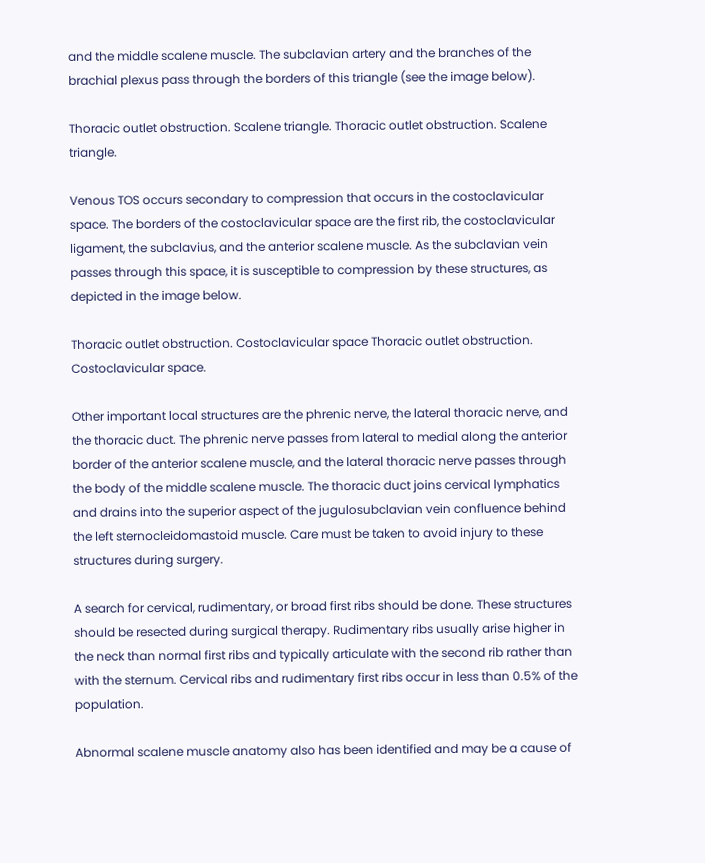and the middle scalene muscle. The subclavian artery and the branches of the brachial plexus pass through the borders of this triangle (see the image below).

Thoracic outlet obstruction. Scalene triangle. Thoracic outlet obstruction. Scalene triangle.

Venous TOS occurs secondary to compression that occurs in the costoclavicular space. The borders of the costoclavicular space are the first rib, the costoclavicular ligament, the subclavius, and the anterior scalene muscle. As the subclavian vein passes through this space, it is susceptible to compression by these structures, as depicted in the image below.

Thoracic outlet obstruction. Costoclavicular space Thoracic outlet obstruction. Costoclavicular space.

Other important local structures are the phrenic nerve, the lateral thoracic nerve, and the thoracic duct. The phrenic nerve passes from lateral to medial along the anterior border of the anterior scalene muscle, and the lateral thoracic nerve passes through the body of the middle scalene muscle. The thoracic duct joins cervical lymphatics and drains into the superior aspect of the jugulosubclavian vein confluence behind the left sternocleidomastoid muscle. Care must be taken to avoid injury to these structures during surgery.

A search for cervical, rudimentary, or broad first ribs should be done. These structures should be resected during surgical therapy. Rudimentary ribs usually arise higher in the neck than normal first ribs and typically articulate with the second rib rather than with the sternum. Cervical ribs and rudimentary first ribs occur in less than 0.5% of the population.

Abnormal scalene muscle anatomy also has been identified and may be a cause of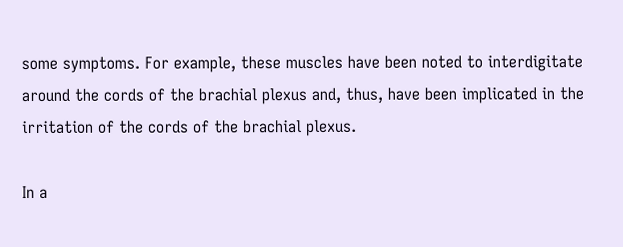some symptoms. For example, these muscles have been noted to interdigitate around the cords of the brachial plexus and, thus, have been implicated in the irritation of the cords of the brachial plexus.

In a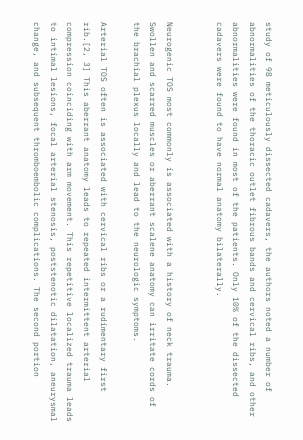study of 98 meticulously dissected cadavers, the authors noted a number of abnormalities of the thoracic outlet fibrous bands and cervical ribs, and other abnormalities were found in most of the patients. Only 10% of the dissected cadavers were found to have normal anatomy bilaterally.


Neurogenic TOS most commonly is associated with a history of neck trauma. Swollen and scarred muscles or aberrant scalene anatomy can irritate cords of the brachial plexus locally and lead to the neurologic symptoms.

Arterial TOS often is associated with cervical ribs or a rudimentary first rib.[2, 3] This aberrant anatomy leads to repeated intermittent arterial compression coinciding with arm movement. This repetitive localized trauma leads to intimal lesions, focal arterial stenosis, poststenotic dilatation, aneurysmal change, and subsequent thromboembolic complications. The second portion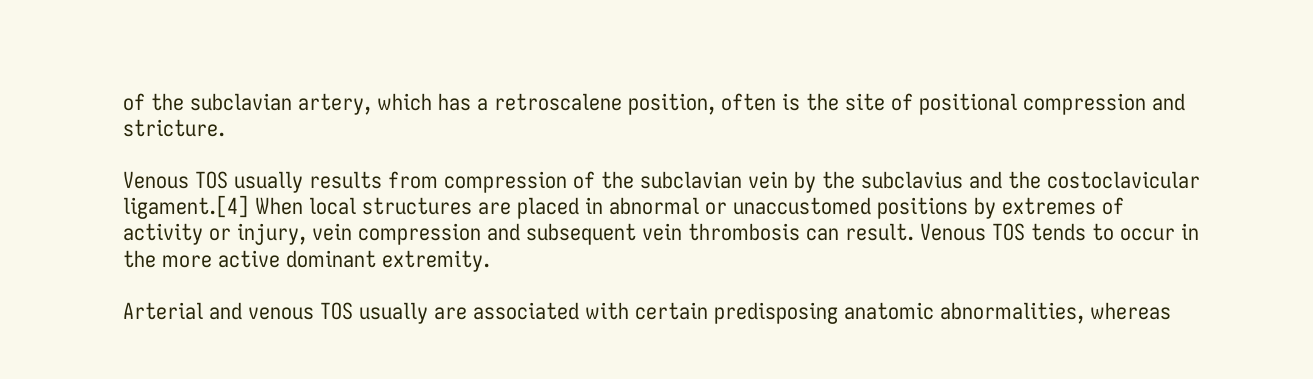of the subclavian artery, which has a retroscalene position, often is the site of positional compression and stricture.

Venous TOS usually results from compression of the subclavian vein by the subclavius and the costoclavicular ligament.[4] When local structures are placed in abnormal or unaccustomed positions by extremes of activity or injury, vein compression and subsequent vein thrombosis can result. Venous TOS tends to occur in the more active dominant extremity.

Arterial and venous TOS usually are associated with certain predisposing anatomic abnormalities, whereas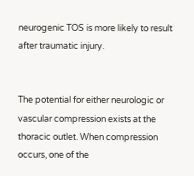neurogenic TOS is more likely to result after traumatic injury.


The potential for either neurologic or vascular compression exists at the thoracic outlet. When compression occurs, one of the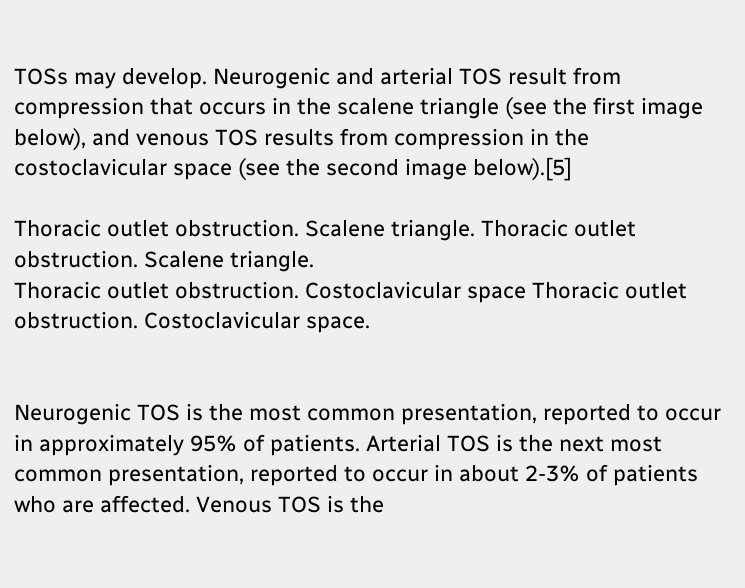TOSs may develop. Neurogenic and arterial TOS result from compression that occurs in the scalene triangle (see the first image below), and venous TOS results from compression in the costoclavicular space (see the second image below).[5]

Thoracic outlet obstruction. Scalene triangle. Thoracic outlet obstruction. Scalene triangle.
Thoracic outlet obstruction. Costoclavicular space Thoracic outlet obstruction. Costoclavicular space.


Neurogenic TOS is the most common presentation, reported to occur in approximately 95% of patients. Arterial TOS is the next most common presentation, reported to occur in about 2-3% of patients who are affected. Venous TOS is the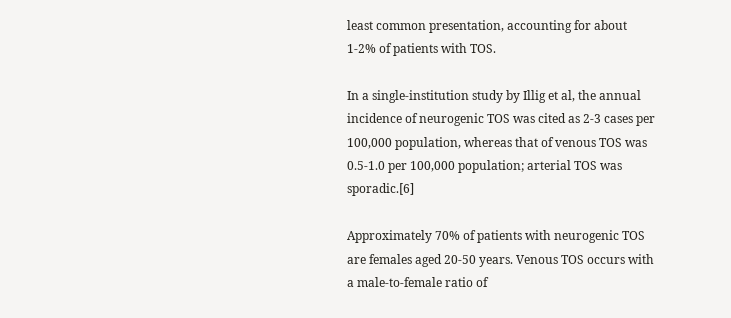least common presentation, accounting for about 1-2% of patients with TOS.

In a single-institution study by Illig et al, the annual incidence of neurogenic TOS was cited as 2-3 cases per 100,000 population, whereas that of venous TOS was 0.5-1.0 per 100,000 population; arterial TOS was sporadic.[6]

Approximately 70% of patients with neurogenic TOS are females aged 20-50 years. Venous TOS occurs with a male-to-female ratio of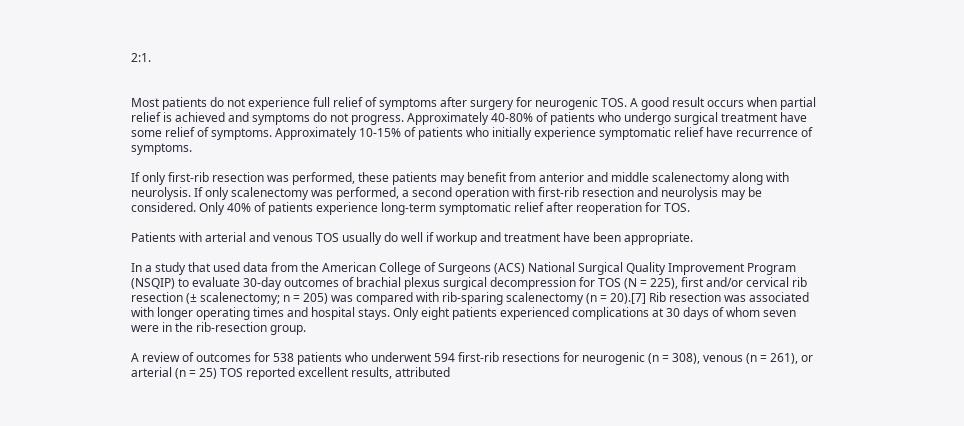2:1.


Most patients do not experience full relief of symptoms after surgery for neurogenic TOS. A good result occurs when partial relief is achieved and symptoms do not progress. Approximately 40-80% of patients who undergo surgical treatment have some relief of symptoms. Approximately 10-15% of patients who initially experience symptomatic relief have recurrence of symptoms.

If only first-rib resection was performed, these patients may benefit from anterior and middle scalenectomy along with neurolysis. If only scalenectomy was performed, a second operation with first-rib resection and neurolysis may be considered. Only 40% of patients experience long-term symptomatic relief after reoperation for TOS.

Patients with arterial and venous TOS usually do well if workup and treatment have been appropriate.

In a study that used data from the American College of Surgeons (ACS) National Surgical Quality Improvement Program (NSQIP) to evaluate 30-day outcomes of brachial plexus surgical decompression for TOS (N = 225), first and/or cervical rib resection (± scalenectomy; n = 205) was compared with rib-sparing scalenectomy (n = 20).[7] Rib resection was associated with longer operating times and hospital stays. Only eight patients experienced complications at 30 days of whom seven were in the rib-resection group.

A review of outcomes for 538 patients who underwent 594 first-rib resections for neurogenic (n = 308), venous (n = 261), or arterial (n = 25) TOS reported excellent results, attributed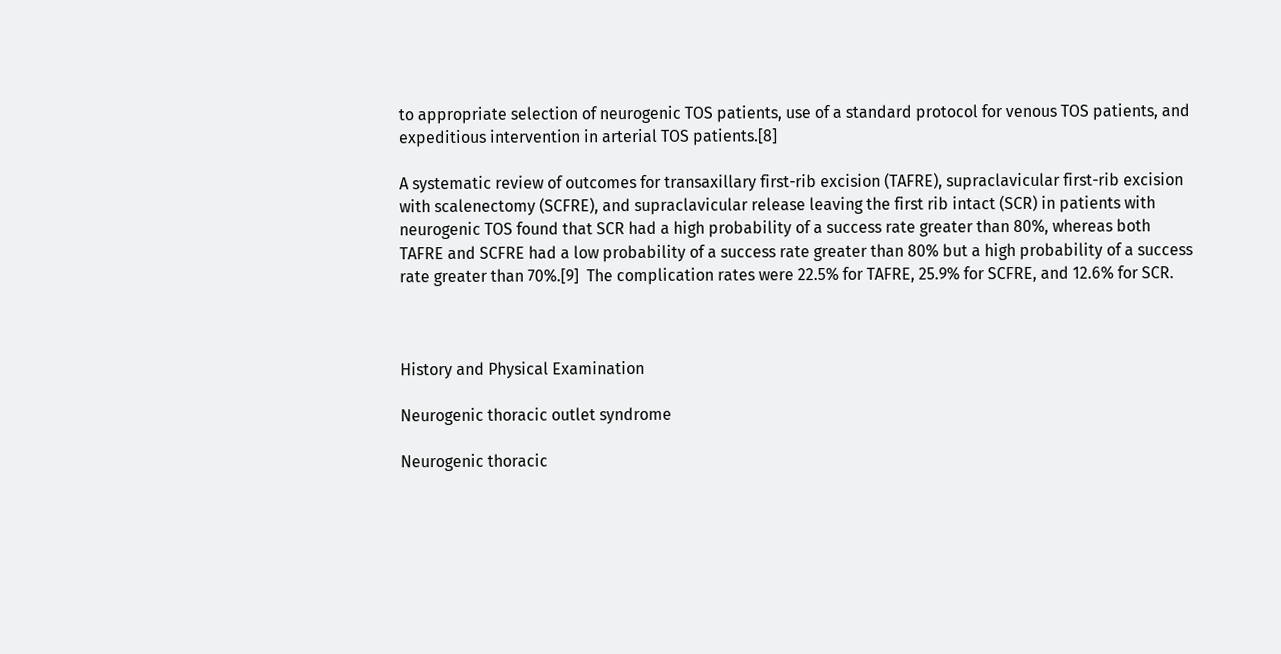to appropriate selection of neurogenic TOS patients, use of a standard protocol for venous TOS patients, and expeditious intervention in arterial TOS patients.[8]

A systematic review of outcomes for transaxillary first-rib excision (TAFRE), supraclavicular first-rib excision with scalenectomy (SCFRE), and supraclavicular release leaving the first rib intact (SCR) in patients with neurogenic TOS found that SCR had a high probability of a success rate greater than 80%, whereas both TAFRE and SCFRE had a low probability of a success rate greater than 80% but a high probability of a success rate greater than 70%.[9]  The complication rates were 22.5% for TAFRE, 25.9% for SCFRE, and 12.6% for SCR.



History and Physical Examination

Neurogenic thoracic outlet syndrome

Neurogenic thoracic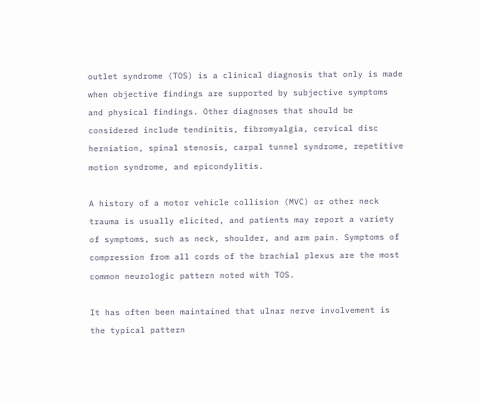outlet syndrome (TOS) is a clinical diagnosis that only is made when objective findings are supported by subjective symptoms and physical findings. Other diagnoses that should be considered include tendinitis, fibromyalgia, cervical disc herniation, spinal stenosis, carpal tunnel syndrome, repetitive motion syndrome, and epicondylitis.

A history of a motor vehicle collision (MVC) or other neck trauma is usually elicited, and patients may report a variety of symptoms, such as neck, shoulder, and arm pain. Symptoms of compression from all cords of the brachial plexus are the most common neurologic pattern noted with TOS.

It has often been maintained that ulnar nerve involvement is the typical pattern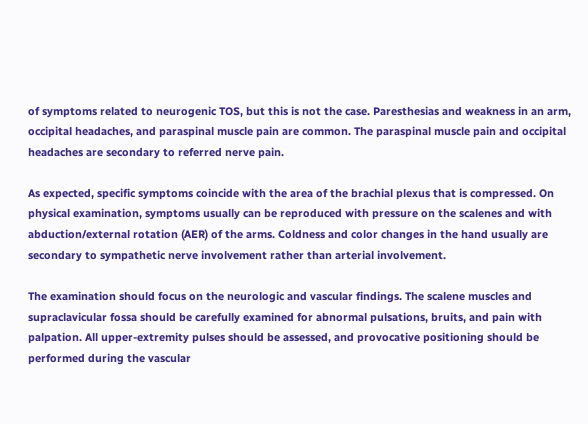of symptoms related to neurogenic TOS, but this is not the case. Paresthesias and weakness in an arm, occipital headaches, and paraspinal muscle pain are common. The paraspinal muscle pain and occipital headaches are secondary to referred nerve pain.

As expected, specific symptoms coincide with the area of the brachial plexus that is compressed. On physical examination, symptoms usually can be reproduced with pressure on the scalenes and with abduction/external rotation (AER) of the arms. Coldness and color changes in the hand usually are secondary to sympathetic nerve involvement rather than arterial involvement.

The examination should focus on the neurologic and vascular findings. The scalene muscles and supraclavicular fossa should be carefully examined for abnormal pulsations, bruits, and pain with palpation. All upper-extremity pulses should be assessed, and provocative positioning should be performed during the vascular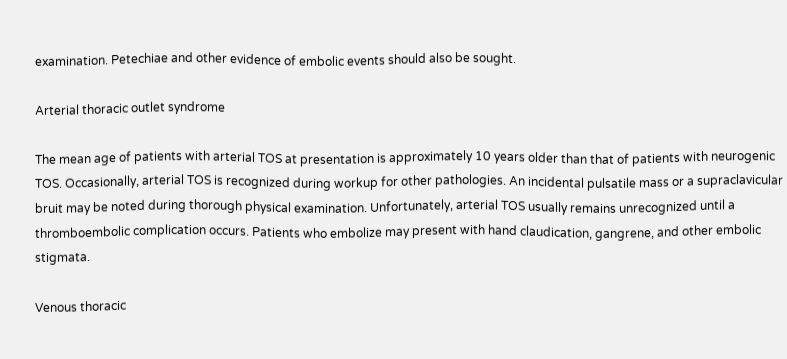examination. Petechiae and other evidence of embolic events should also be sought.

Arterial thoracic outlet syndrome

The mean age of patients with arterial TOS at presentation is approximately 10 years older than that of patients with neurogenic TOS. Occasionally, arterial TOS is recognized during workup for other pathologies. An incidental pulsatile mass or a supraclavicular bruit may be noted during thorough physical examination. Unfortunately, arterial TOS usually remains unrecognized until a thromboembolic complication occurs. Patients who embolize may present with hand claudication, gangrene, and other embolic stigmata.

Venous thoracic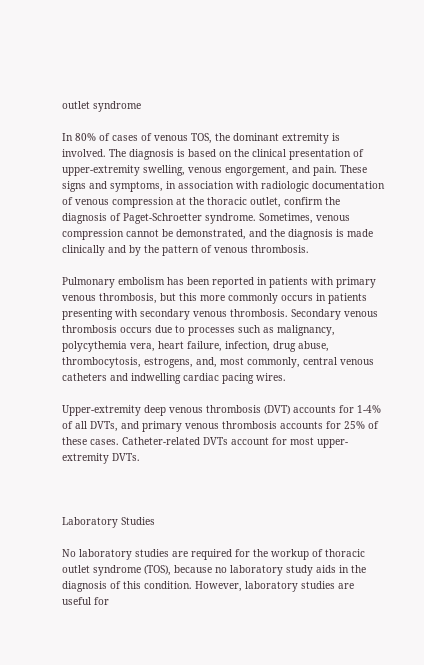outlet syndrome

In 80% of cases of venous TOS, the dominant extremity is involved. The diagnosis is based on the clinical presentation of upper-extremity swelling, venous engorgement, and pain. These signs and symptoms, in association with radiologic documentation of venous compression at the thoracic outlet, confirm the diagnosis of Paget-Schroetter syndrome. Sometimes, venous compression cannot be demonstrated, and the diagnosis is made clinically and by the pattern of venous thrombosis.

Pulmonary embolism has been reported in patients with primary venous thrombosis, but this more commonly occurs in patients presenting with secondary venous thrombosis. Secondary venous thrombosis occurs due to processes such as malignancy, polycythemia vera, heart failure, infection, drug abuse, thrombocytosis, estrogens, and, most commonly, central venous catheters and indwelling cardiac pacing wires.

Upper-extremity deep venous thrombosis (DVT) accounts for 1-4% of all DVTs, and primary venous thrombosis accounts for 25% of these cases. Catheter-related DVTs account for most upper-extremity DVTs.



Laboratory Studies

No laboratory studies are required for the workup of thoracic outlet syndrome (TOS), because no laboratory study aids in the diagnosis of this condition. However, laboratory studies are useful for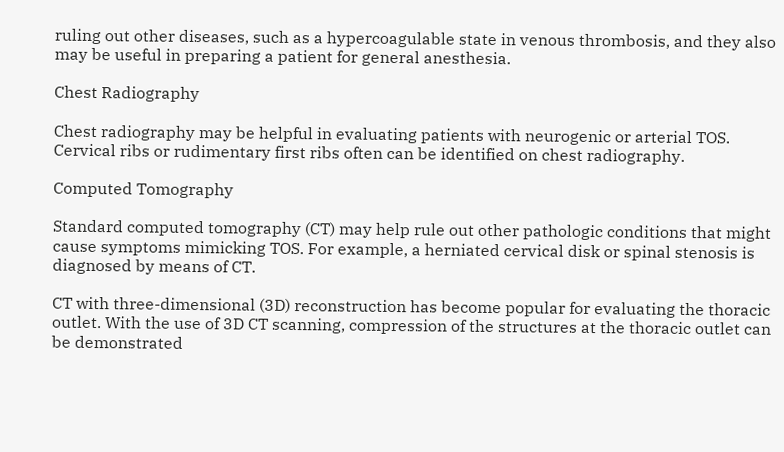ruling out other diseases, such as a hypercoagulable state in venous thrombosis, and they also may be useful in preparing a patient for general anesthesia.

Chest Radiography

Chest radiography may be helpful in evaluating patients with neurogenic or arterial TOS. Cervical ribs or rudimentary first ribs often can be identified on chest radiography.

Computed Tomography

Standard computed tomography (CT) may help rule out other pathologic conditions that might cause symptoms mimicking TOS. For example, a herniated cervical disk or spinal stenosis is diagnosed by means of CT.

CT with three-dimensional (3D) reconstruction has become popular for evaluating the thoracic outlet. With the use of 3D CT scanning, compression of the structures at the thoracic outlet can be demonstrated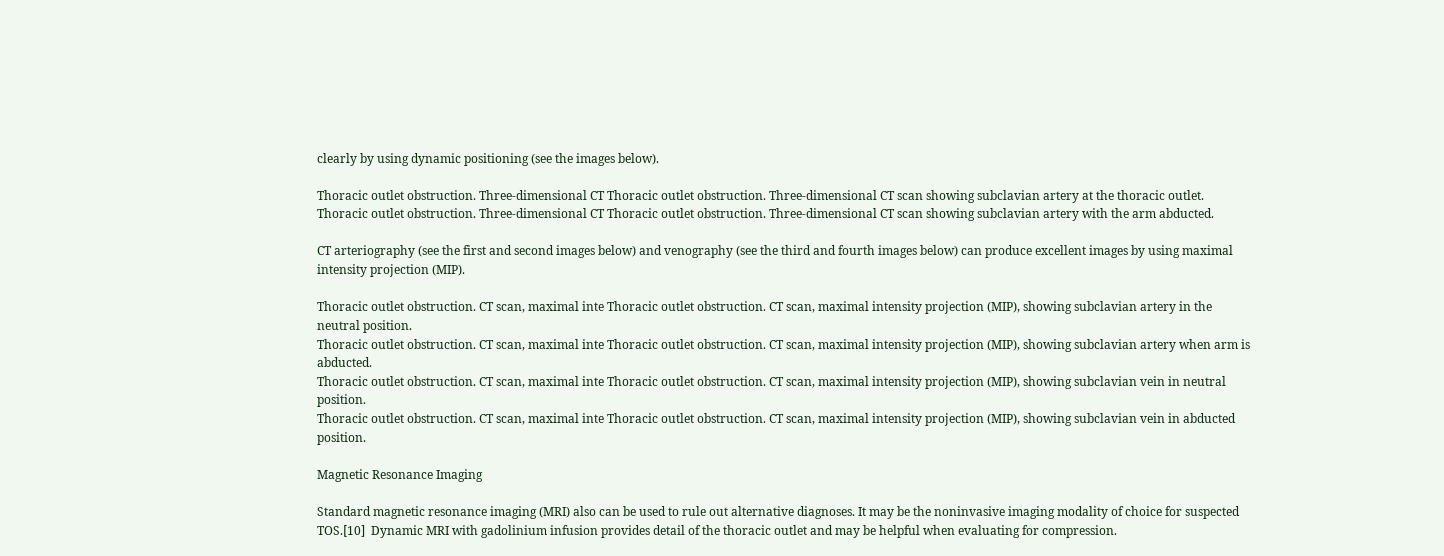clearly by using dynamic positioning (see the images below).

Thoracic outlet obstruction. Three-dimensional CT Thoracic outlet obstruction. Three-dimensional CT scan showing subclavian artery at the thoracic outlet.
Thoracic outlet obstruction. Three-dimensional CT Thoracic outlet obstruction. Three-dimensional CT scan showing subclavian artery with the arm abducted.

CT arteriography (see the first and second images below) and venography (see the third and fourth images below) can produce excellent images by using maximal intensity projection (MIP).

Thoracic outlet obstruction. CT scan, maximal inte Thoracic outlet obstruction. CT scan, maximal intensity projection (MIP), showing subclavian artery in the neutral position.
Thoracic outlet obstruction. CT scan, maximal inte Thoracic outlet obstruction. CT scan, maximal intensity projection (MIP), showing subclavian artery when arm is abducted.
Thoracic outlet obstruction. CT scan, maximal inte Thoracic outlet obstruction. CT scan, maximal intensity projection (MIP), showing subclavian vein in neutral position.
Thoracic outlet obstruction. CT scan, maximal inte Thoracic outlet obstruction. CT scan, maximal intensity projection (MIP), showing subclavian vein in abducted position.

Magnetic Resonance Imaging

Standard magnetic resonance imaging (MRI) also can be used to rule out alternative diagnoses. It may be the noninvasive imaging modality of choice for suspected TOS.[10]  Dynamic MRI with gadolinium infusion provides detail of the thoracic outlet and may be helpful when evaluating for compression.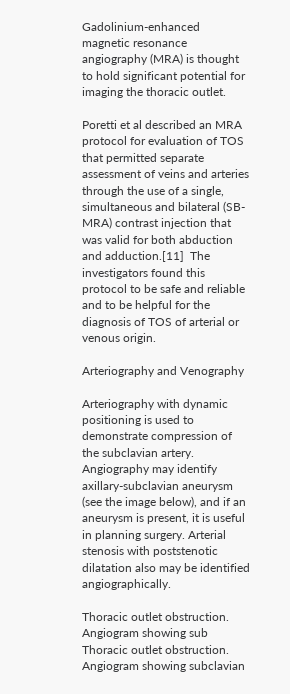Gadolinium-enhanced magnetic resonance angiography (MRA) is thought to hold significant potential for imaging the thoracic outlet.

Poretti et al described an MRA protocol for evaluation of TOS that permitted separate assessment of veins and arteries through the use of a single, simultaneous and bilateral (SB-MRA) contrast injection that was valid for both abduction and adduction.[11]  The investigators found this protocol to be safe and reliable and to be helpful for the diagnosis of TOS of arterial or venous origin.

Arteriography and Venography

Arteriography with dynamic positioning is used to demonstrate compression of the subclavian artery. Angiography may identify axillary-subclavian aneurysm (see the image below), and if an aneurysm is present, it is useful in planning surgery. Arterial stenosis with poststenotic dilatation also may be identified angiographically.

Thoracic outlet obstruction. Angiogram showing sub Thoracic outlet obstruction. Angiogram showing subclavian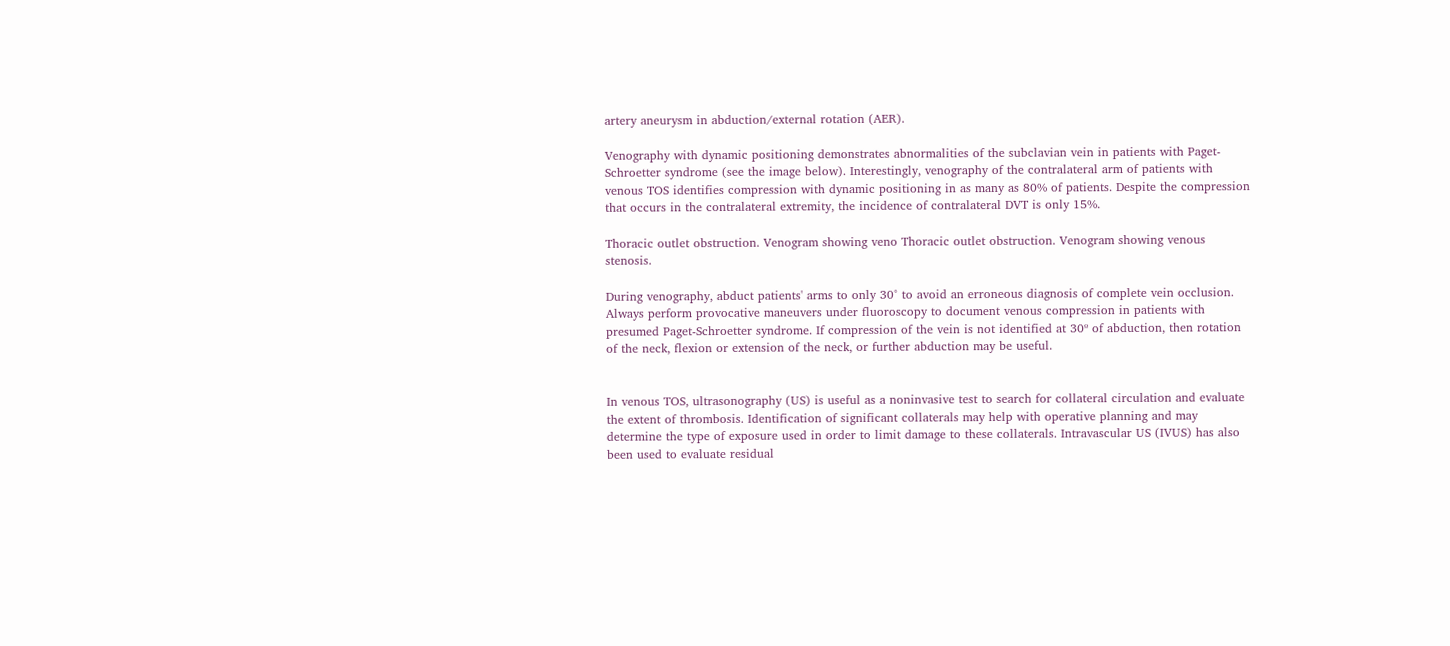artery aneurysm in abduction/external rotation (AER).

Venography with dynamic positioning demonstrates abnormalities of the subclavian vein in patients with Paget-Schroetter syndrome (see the image below). Interestingly, venography of the contralateral arm of patients with venous TOS identifies compression with dynamic positioning in as many as 80% of patients. Despite the compression that occurs in the contralateral extremity, the incidence of contralateral DVT is only 15%.

Thoracic outlet obstruction. Venogram showing veno Thoracic outlet obstruction. Venogram showing venous stenosis.

During venography, abduct patients' arms to only 30° to avoid an erroneous diagnosis of complete vein occlusion. Always perform provocative maneuvers under fluoroscopy to document venous compression in patients with presumed Paget-Schroetter syndrome. If compression of the vein is not identified at 30º of abduction, then rotation of the neck, flexion or extension of the neck, or further abduction may be useful.


In venous TOS, ultrasonography (US) is useful as a noninvasive test to search for collateral circulation and evaluate the extent of thrombosis. Identification of significant collaterals may help with operative planning and may determine the type of exposure used in order to limit damage to these collaterals. Intravascular US (IVUS) has also been used to evaluate residual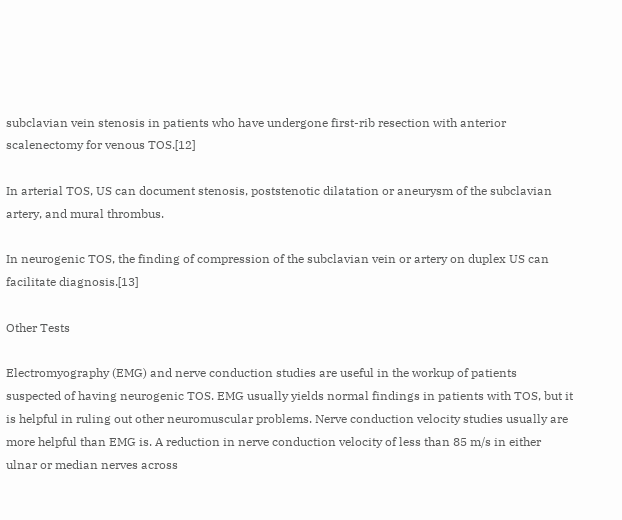subclavian vein stenosis in patients who have undergone first-rib resection with anterior scalenectomy for venous TOS.[12]

In arterial TOS, US can document stenosis, poststenotic dilatation or aneurysm of the subclavian artery, and mural thrombus.

In neurogenic TOS, the finding of compression of the subclavian vein or artery on duplex US can facilitate diagnosis.[13]

Other Tests

Electromyography (EMG) and nerve conduction studies are useful in the workup of patients suspected of having neurogenic TOS. EMG usually yields normal findings in patients with TOS, but it is helpful in ruling out other neuromuscular problems. Nerve conduction velocity studies usually are more helpful than EMG is. A reduction in nerve conduction velocity of less than 85 m/s in either ulnar or median nerves across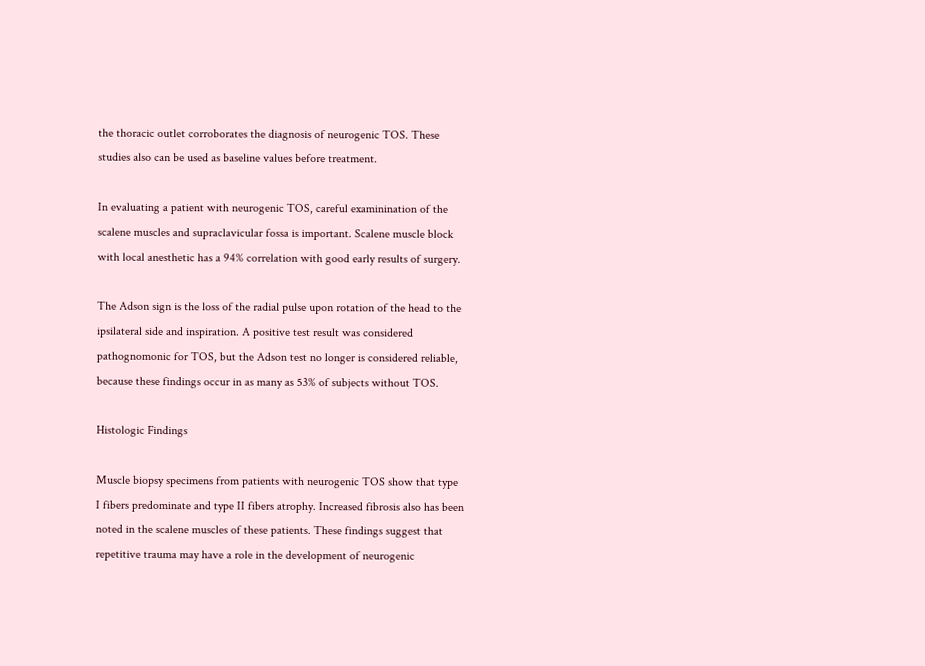the thoracic outlet corroborates the diagnosis of neurogenic TOS. These studies also can be used as baseline values before treatment.

In evaluating a patient with neurogenic TOS, careful examinination of the scalene muscles and supraclavicular fossa is important. Scalene muscle block with local anesthetic has a 94% correlation with good early results of surgery.

The Adson sign is the loss of the radial pulse upon rotation of the head to the ipsilateral side and inspiration. A positive test result was considered pathognomonic for TOS, but the Adson test no longer is considered reliable, because these findings occur in as many as 53% of subjects without TOS.

Histologic Findings

Muscle biopsy specimens from patients with neurogenic TOS show that type I fibers predominate and type II fibers atrophy. Increased fibrosis also has been noted in the scalene muscles of these patients. These findings suggest that repetitive trauma may have a role in the development of neurogenic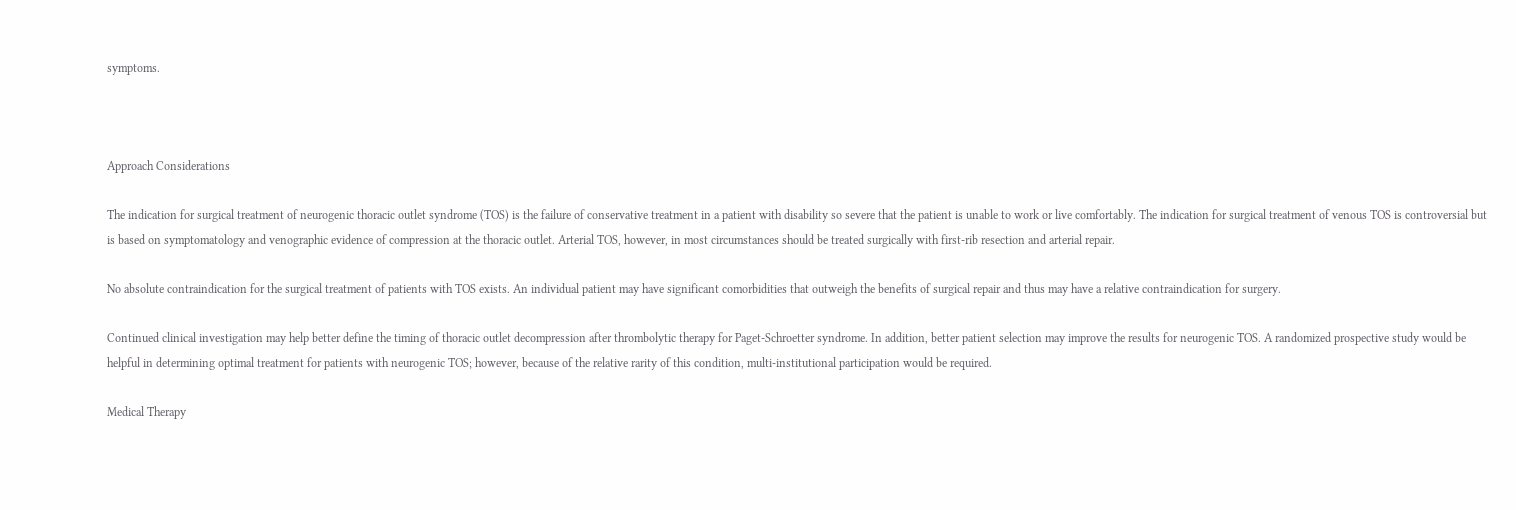symptoms.



Approach Considerations

The indication for surgical treatment of neurogenic thoracic outlet syndrome (TOS) is the failure of conservative treatment in a patient with disability so severe that the patient is unable to work or live comfortably. The indication for surgical treatment of venous TOS is controversial but is based on symptomatology and venographic evidence of compression at the thoracic outlet. Arterial TOS, however, in most circumstances should be treated surgically with first-rib resection and arterial repair.

No absolute contraindication for the surgical treatment of patients with TOS exists. An individual patient may have significant comorbidities that outweigh the benefits of surgical repair and thus may have a relative contraindication for surgery.

Continued clinical investigation may help better define the timing of thoracic outlet decompression after thrombolytic therapy for Paget-Schroetter syndrome. In addition, better patient selection may improve the results for neurogenic TOS. A randomized prospective study would be helpful in determining optimal treatment for patients with neurogenic TOS; however, because of the relative rarity of this condition, multi-institutional participation would be required.

Medical Therapy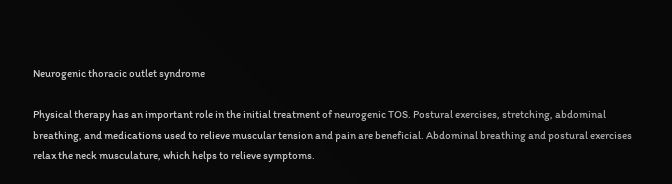Neurogenic thoracic outlet syndrome

Physical therapy has an important role in the initial treatment of neurogenic TOS. Postural exercises, stretching, abdominal breathing, and medications used to relieve muscular tension and pain are beneficial. Abdominal breathing and postural exercises relax the neck musculature, which helps to relieve symptoms.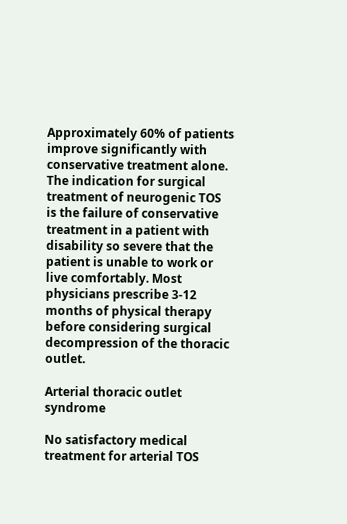Approximately 60% of patients improve significantly with conservative treatment alone. The indication for surgical treatment of neurogenic TOS is the failure of conservative treatment in a patient with disability so severe that the patient is unable to work or live comfortably. Most physicians prescribe 3-12 months of physical therapy before considering surgical decompression of the thoracic outlet.

Arterial thoracic outlet syndrome

No satisfactory medical treatment for arterial TOS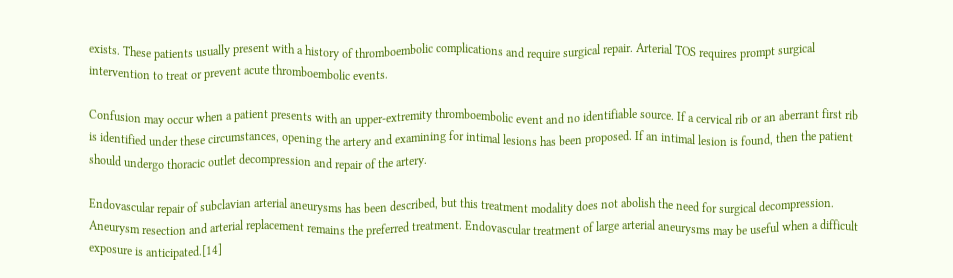exists. These patients usually present with a history of thromboembolic complications and require surgical repair. Arterial TOS requires prompt surgical intervention to treat or prevent acute thromboembolic events.

Confusion may occur when a patient presents with an upper-extremity thromboembolic event and no identifiable source. If a cervical rib or an aberrant first rib is identified under these circumstances, opening the artery and examining for intimal lesions has been proposed. If an intimal lesion is found, then the patient should undergo thoracic outlet decompression and repair of the artery.

Endovascular repair of subclavian arterial aneurysms has been described, but this treatment modality does not abolish the need for surgical decompression. Aneurysm resection and arterial replacement remains the preferred treatment. Endovascular treatment of large arterial aneurysms may be useful when a difficult exposure is anticipated.[14]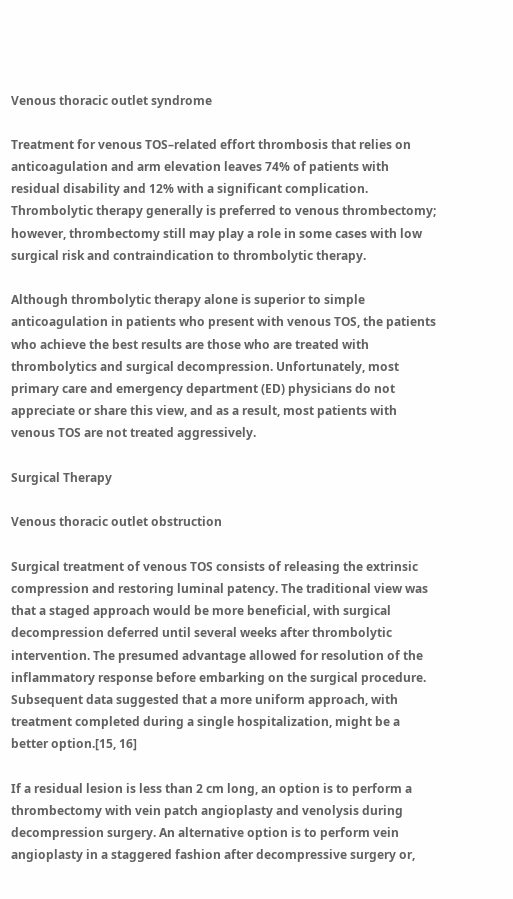Venous thoracic outlet syndrome

Treatment for venous TOS–related effort thrombosis that relies on anticoagulation and arm elevation leaves 74% of patients with residual disability and 12% with a significant complication. Thrombolytic therapy generally is preferred to venous thrombectomy; however, thrombectomy still may play a role in some cases with low surgical risk and contraindication to thrombolytic therapy.

Although thrombolytic therapy alone is superior to simple anticoagulation in patients who present with venous TOS, the patients who achieve the best results are those who are treated with thrombolytics and surgical decompression. Unfortunately, most primary care and emergency department (ED) physicians do not appreciate or share this view, and as a result, most patients with venous TOS are not treated aggressively.

Surgical Therapy

Venous thoracic outlet obstruction

Surgical treatment of venous TOS consists of releasing the extrinsic compression and restoring luminal patency. The traditional view was that a staged approach would be more beneficial, with surgical decompression deferred until several weeks after thrombolytic intervention. The presumed advantage allowed for resolution of the inflammatory response before embarking on the surgical procedure. Subsequent data suggested that a more uniform approach, with treatment completed during a single hospitalization, might be a better option.[15, 16]

If a residual lesion is less than 2 cm long, an option is to perform a thrombectomy with vein patch angioplasty and venolysis during decompression surgery. An alternative option is to perform vein angioplasty in a staggered fashion after decompressive surgery or,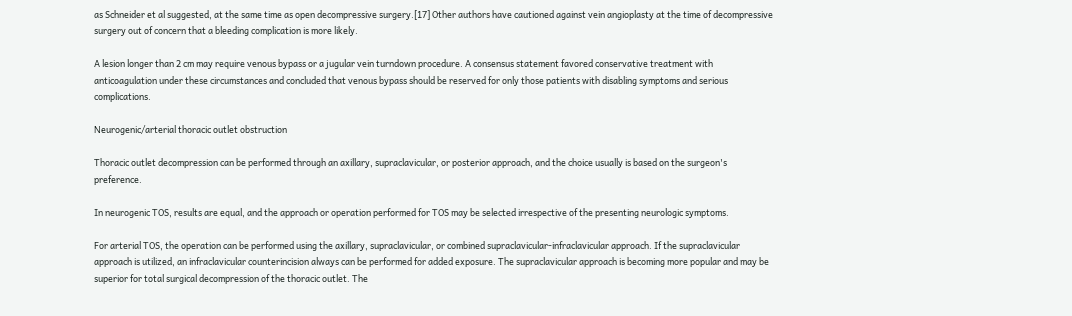as Schneider et al suggested, at the same time as open decompressive surgery.[17] Other authors have cautioned against vein angioplasty at the time of decompressive surgery out of concern that a bleeding complication is more likely.

A lesion longer than 2 cm may require venous bypass or a jugular vein turndown procedure. A consensus statement favored conservative treatment with anticoagulation under these circumstances and concluded that venous bypass should be reserved for only those patients with disabling symptoms and serious complications.

Neurogenic/arterial thoracic outlet obstruction

Thoracic outlet decompression can be performed through an axillary, supraclavicular, or posterior approach, and the choice usually is based on the surgeon's preference.

In neurogenic TOS, results are equal, and the approach or operation performed for TOS may be selected irrespective of the presenting neurologic symptoms.

For arterial TOS, the operation can be performed using the axillary, supraclavicular, or combined supraclavicular-infraclavicular approach. If the supraclavicular approach is utilized, an infraclavicular counterincision always can be performed for added exposure. The supraclavicular approach is becoming more popular and may be superior for total surgical decompression of the thoracic outlet. The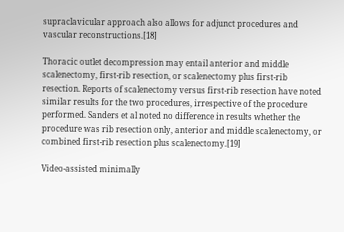supraclavicular approach also allows for adjunct procedures and vascular reconstructions.[18]

Thoracic outlet decompression may entail anterior and middle scalenectomy, first-rib resection, or scalenectomy plus first-rib resection. Reports of scalenectomy versus first-rib resection have noted similar results for the two procedures, irrespective of the procedure performed. Sanders et al noted no difference in results whether the procedure was rib resection only, anterior and middle scalenectomy, or combined first-rib resection plus scalenectomy.[19]

Video-assisted minimally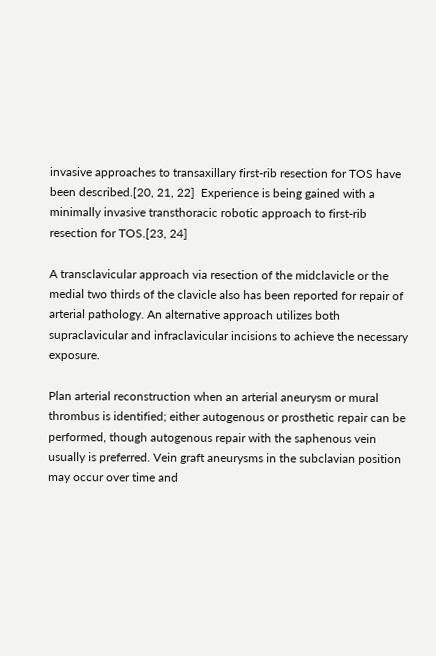invasive approaches to transaxillary first-rib resection for TOS have been described.[20, 21, 22]  Experience is being gained with a minimally invasive transthoracic robotic approach to first-rib resection for TOS.[23, 24]

A transclavicular approach via resection of the midclavicle or the medial two thirds of the clavicle also has been reported for repair of arterial pathology. An alternative approach utilizes both supraclavicular and infraclavicular incisions to achieve the necessary exposure.

Plan arterial reconstruction when an arterial aneurysm or mural thrombus is identified; either autogenous or prosthetic repair can be performed, though autogenous repair with the saphenous vein usually is preferred. Vein graft aneurysms in the subclavian position may occur over time and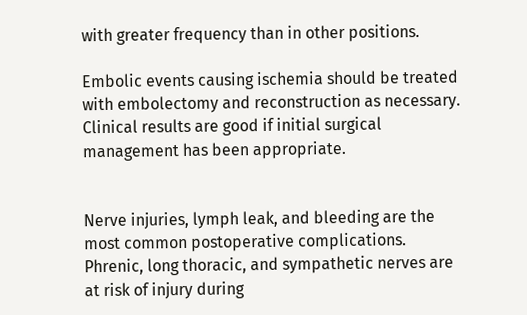with greater frequency than in other positions.

Embolic events causing ischemia should be treated with embolectomy and reconstruction as necessary. Clinical results are good if initial surgical management has been appropriate.


Nerve injuries, lymph leak, and bleeding are the most common postoperative complications. Phrenic, long thoracic, and sympathetic nerves are at risk of injury during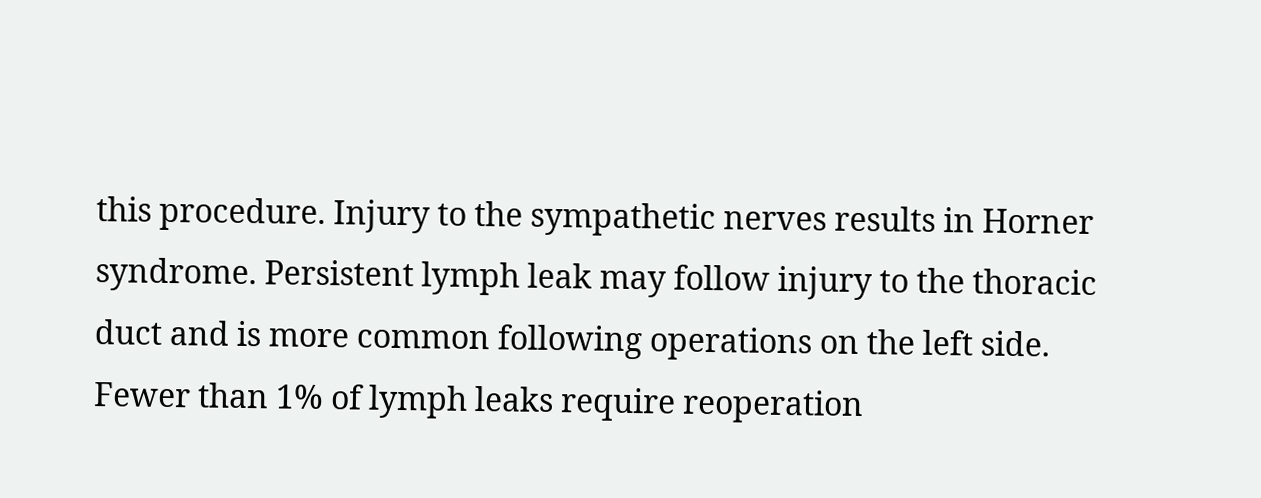this procedure. Injury to the sympathetic nerves results in Horner syndrome. Persistent lymph leak may follow injury to the thoracic duct and is more common following operations on the left side. Fewer than 1% of lymph leaks require reoperation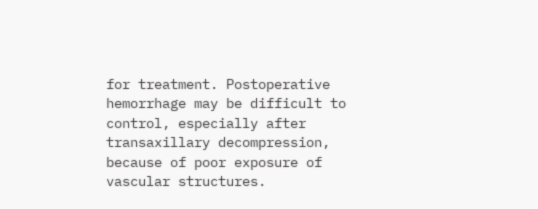for treatment. Postoperative hemorrhage may be difficult to control, especially after transaxillary decompression, because of poor exposure of vascular structures.